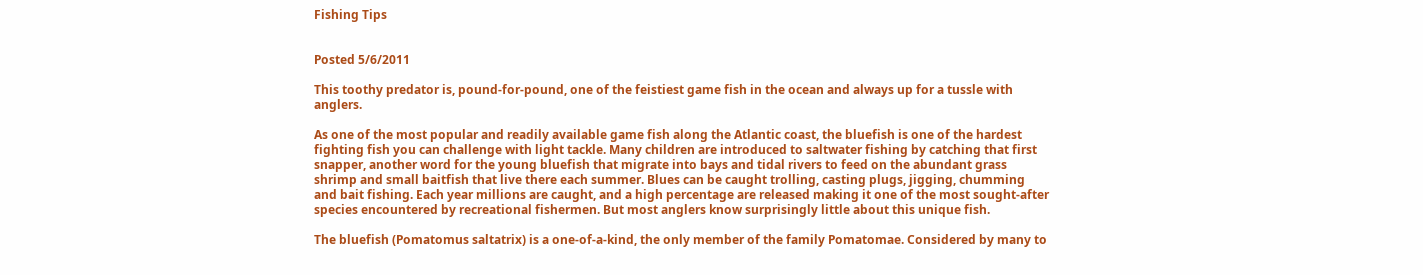Fishing Tips


Posted 5/6/2011

This toothy predator is, pound-for-pound, one of the feistiest game fish in the ocean and always up for a tussle with anglers.

As one of the most popular and readily available game fish along the Atlantic coast, the bluefish is one of the hardest fighting fish you can challenge with light tackle. Many children are introduced to saltwater fishing by catching that first snapper, another word for the young bluefish that migrate into bays and tidal rivers to feed on the abundant grass shrimp and small baitfish that live there each summer. Blues can be caught trolling, casting plugs, jigging, chumming and bait fishing. Each year millions are caught, and a high percentage are released making it one of the most sought-after species encountered by recreational fishermen. But most anglers know surprisingly little about this unique fish.

The bluefish (Pomatomus saltatrix) is a one-of-a-kind, the only member of the family Pomatomae. Considered by many to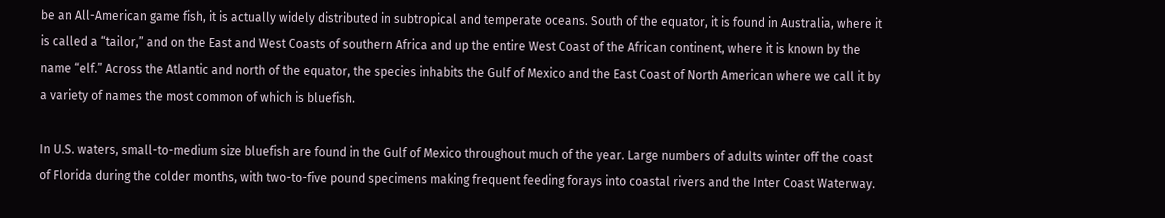be an All-American game fish, it is actually widely distributed in subtropical and temperate oceans. South of the equator, it is found in Australia, where it is called a “tailor,” and on the East and West Coasts of southern Africa and up the entire West Coast of the African continent, where it is known by the name “elf.” Across the Atlantic and north of the equator, the species inhabits the Gulf of Mexico and the East Coast of North American where we call it by a variety of names the most common of which is bluefish.

In U.S. waters, small-to-medium size bluefish are found in the Gulf of Mexico throughout much of the year. Large numbers of adults winter off the coast of Florida during the colder months, with two-to-five pound specimens making frequent feeding forays into coastal rivers and the Inter Coast Waterway.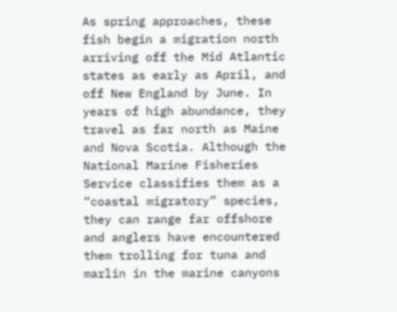As spring approaches, these fish begin a migration north arriving off the Mid Atlantic states as early as April, and off New England by June. In years of high abundance, they travel as far north as Maine and Nova Scotia. Although the National Marine Fisheries Service classifies them as a “coastal migratory” species, they can range far offshore and anglers have encountered them trolling for tuna and marlin in the marine canyons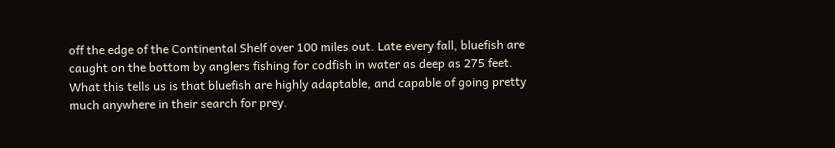off the edge of the Continental Shelf over 100 miles out. Late every fall, bluefish are caught on the bottom by anglers fishing for codfish in water as deep as 275 feet. What this tells us is that bluefish are highly adaptable, and capable of going pretty much anywhere in their search for prey.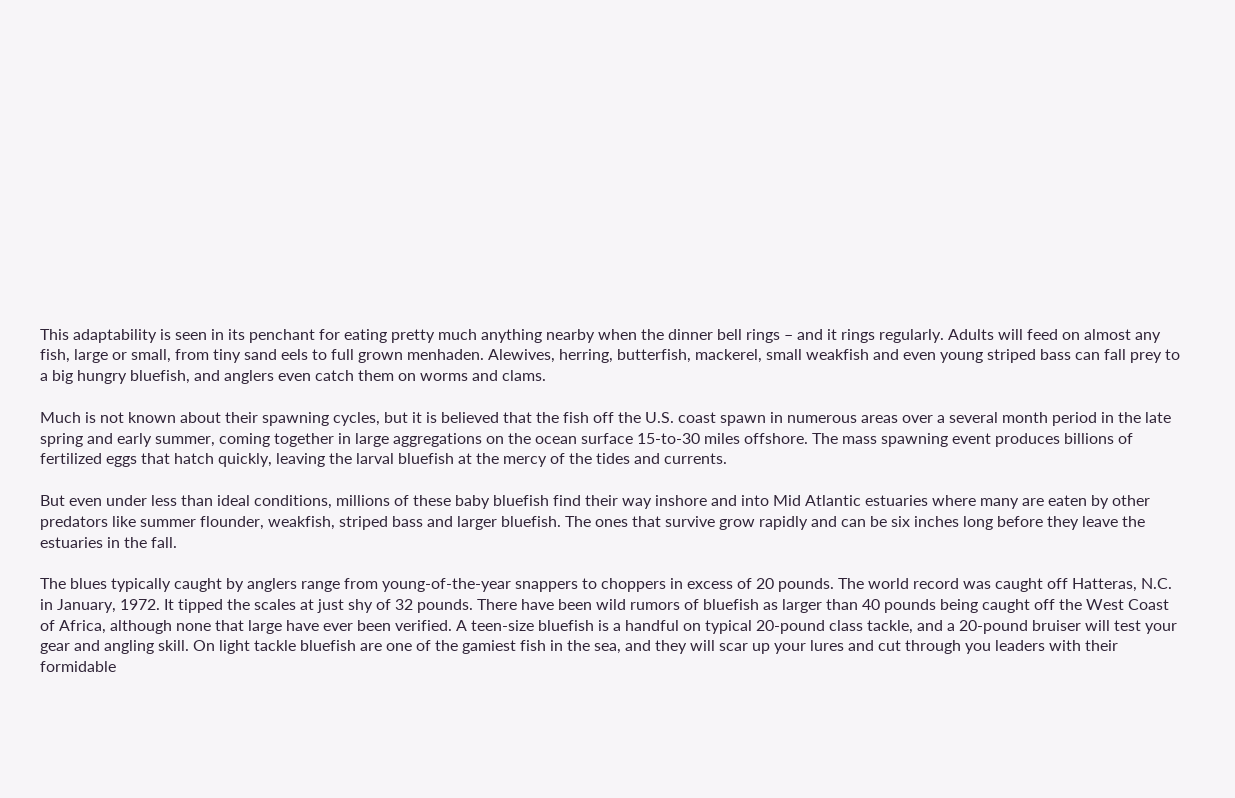This adaptability is seen in its penchant for eating pretty much anything nearby when the dinner bell rings – and it rings regularly. Adults will feed on almost any fish, large or small, from tiny sand eels to full grown menhaden. Alewives, herring, butterfish, mackerel, small weakfish and even young striped bass can fall prey to a big hungry bluefish, and anglers even catch them on worms and clams.

Much is not known about their spawning cycles, but it is believed that the fish off the U.S. coast spawn in numerous areas over a several month period in the late spring and early summer, coming together in large aggregations on the ocean surface 15-to-30 miles offshore. The mass spawning event produces billions of fertilized eggs that hatch quickly, leaving the larval bluefish at the mercy of the tides and currents.

But even under less than ideal conditions, millions of these baby bluefish find their way inshore and into Mid Atlantic estuaries where many are eaten by other predators like summer flounder, weakfish, striped bass and larger bluefish. The ones that survive grow rapidly and can be six inches long before they leave the estuaries in the fall.

The blues typically caught by anglers range from young-of-the-year snappers to choppers in excess of 20 pounds. The world record was caught off Hatteras, N.C. in January, 1972. It tipped the scales at just shy of 32 pounds. There have been wild rumors of bluefish as larger than 40 pounds being caught off the West Coast of Africa, although none that large have ever been verified. A teen-size bluefish is a handful on typical 20-pound class tackle, and a 20-pound bruiser will test your gear and angling skill. On light tackle bluefish are one of the gamiest fish in the sea, and they will scar up your lures and cut through you leaders with their formidable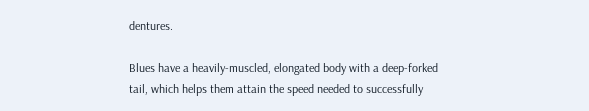dentures.

Blues have a heavily-muscled, elongated body with a deep-forked tail, which helps them attain the speed needed to successfully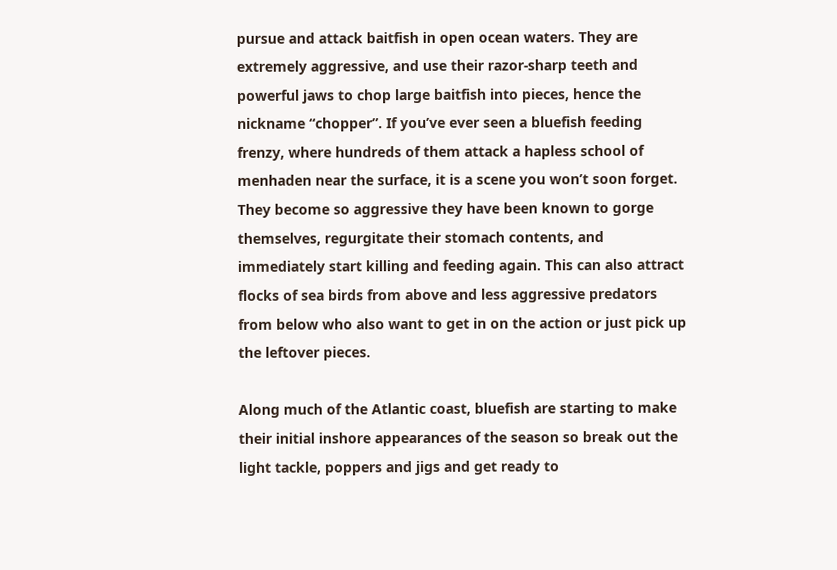pursue and attack baitfish in open ocean waters. They are extremely aggressive, and use their razor-sharp teeth and powerful jaws to chop large baitfish into pieces, hence the nickname “chopper”. If you’ve ever seen a bluefish feeding frenzy, where hundreds of them attack a hapless school of menhaden near the surface, it is a scene you won’t soon forget. They become so aggressive they have been known to gorge themselves, regurgitate their stomach contents, and immediately start killing and feeding again. This can also attract flocks of sea birds from above and less aggressive predators from below who also want to get in on the action or just pick up the leftover pieces.

Along much of the Atlantic coast, bluefish are starting to make their initial inshore appearances of the season so break out the light tackle, poppers and jigs and get ready to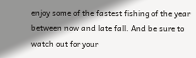enjoy some of the fastest fishing of the year between now and late fall. And be sure to watch out for your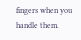fingers when you handle them.